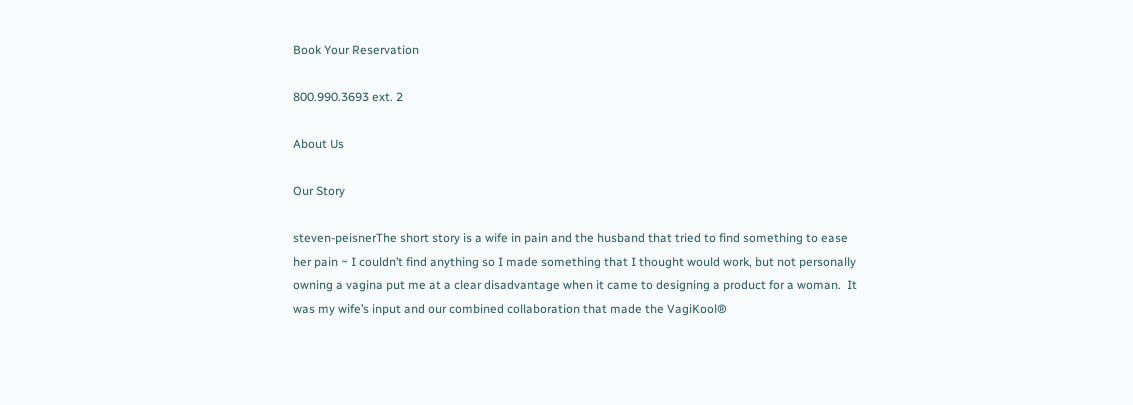Book Your Reservation

800.990.3693 ext. 2

About Us

Our Story

steven-peisnerThe short story is a wife in pain and the husband that tried to find something to ease her pain ~ I couldn’t find anything so I made something that I thought would work, but not personally owning a vagina put me at a clear disadvantage when it came to designing a product for a woman.  It was my wife’s input and our combined collaboration that made the VagiKool®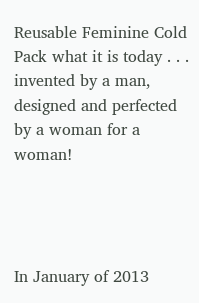Reusable Feminine Cold Pack what it is today . . . invented by a man, designed and perfected by a woman for a woman!




In January of 2013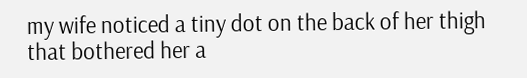my wife noticed a tiny dot on the back of her thigh that bothered her a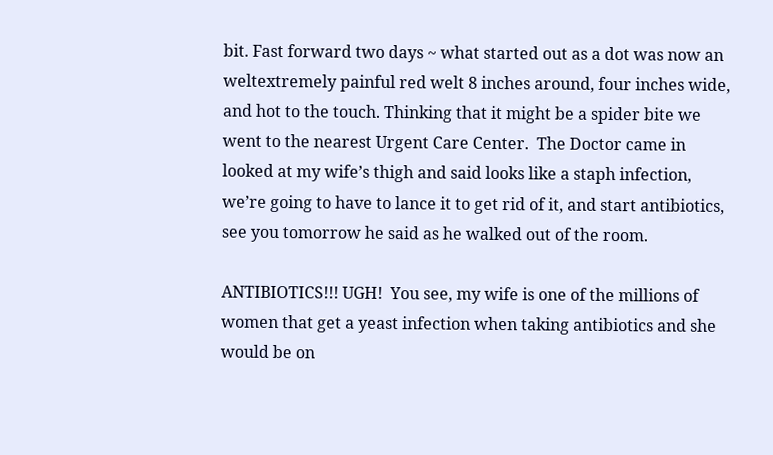bit. Fast forward two days ~ what started out as a dot was now an weltextremely painful red welt 8 inches around, four inches wide, and hot to the touch. Thinking that it might be a spider bite we went to the nearest Urgent Care Center.  The Doctor came in looked at my wife’s thigh and said looks like a staph infection, we’re going to have to lance it to get rid of it, and start antibiotics, see you tomorrow he said as he walked out of the room.

ANTIBIOTICS!!! UGH!  You see, my wife is one of the millions of women that get a yeast infection when taking antibiotics and she would be on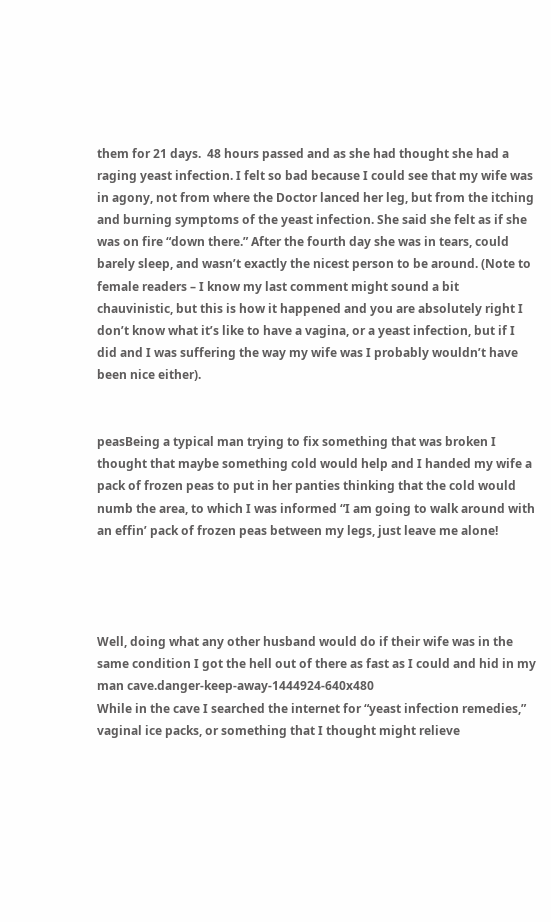them for 21 days.  48 hours passed and as she had thought she had a raging yeast infection. I felt so bad because I could see that my wife was in agony, not from where the Doctor lanced her leg, but from the itching and burning symptoms of the yeast infection. She said she felt as if she was on fire “down there.” After the fourth day she was in tears, could barely sleep, and wasn’t exactly the nicest person to be around. (Note to female readers – I know my last comment might sound a bit chauvinistic, but this is how it happened and you are absolutely right I don’t know what it’s like to have a vagina, or a yeast infection, but if I did and I was suffering the way my wife was I probably wouldn’t have been nice either).


peasBeing a typical man trying to fix something that was broken I thought that maybe something cold would help and I handed my wife a pack of frozen peas to put in her panties thinking that the cold would numb the area, to which I was informed “I am going to walk around with an effin’ pack of frozen peas between my legs, just leave me alone!




Well, doing what any other husband would do if their wife was in the same condition I got the hell out of there as fast as I could and hid in my man cave.danger-keep-away-1444924-640x480
While in the cave I searched the internet for “yeast infection remedies,” vaginal ice packs, or something that I thought might relieve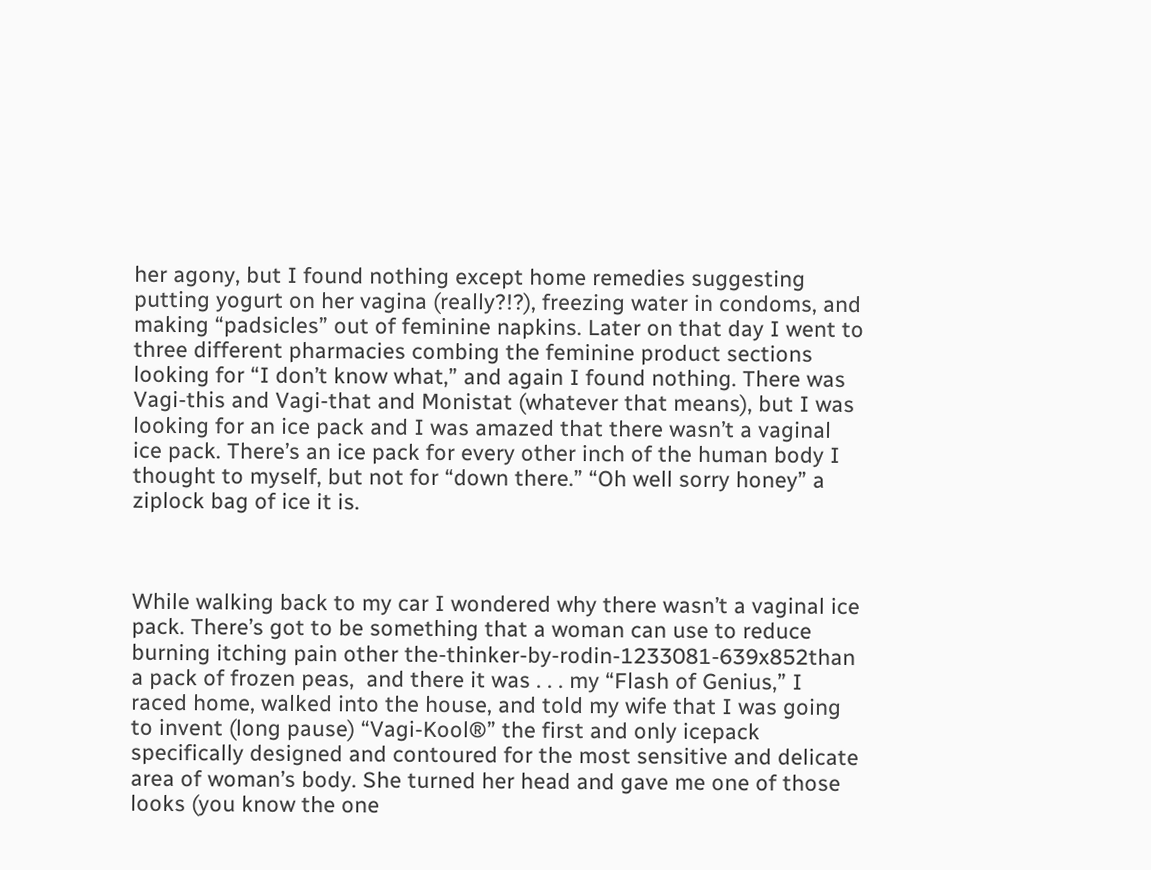her agony, but I found nothing except home remedies suggesting putting yogurt on her vagina (really?!?), freezing water in condoms, and making “padsicles” out of feminine napkins. Later on that day I went to three different pharmacies combing the feminine product sections looking for “I don’t know what,” and again I found nothing. There was Vagi-this and Vagi-that and Monistat (whatever that means), but I was looking for an ice pack and I was amazed that there wasn’t a vaginal ice pack. There’s an ice pack for every other inch of the human body I thought to myself, but not for “down there.” “Oh well sorry honey” a ziplock bag of ice it is.



While walking back to my car I wondered why there wasn’t a vaginal ice pack. There’s got to be something that a woman can use to reduce burning itching pain other the-thinker-by-rodin-1233081-639x852than a pack of frozen peas,  and there it was . . . my “Flash of Genius,” I raced home, walked into the house, and told my wife that I was going to invent (long pause) “Vagi-Kool®” the first and only icepack specifically designed and contoured for the most sensitive and delicate area of woman’s body. She turned her head and gave me one of those looks (you know the one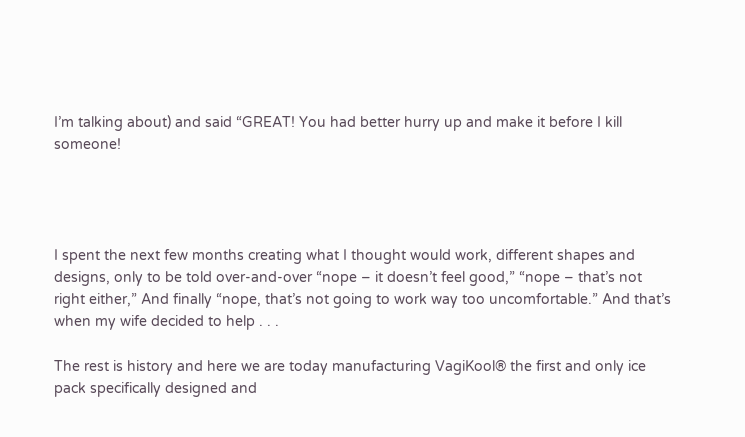I’m talking about) and said “GREAT! You had better hurry up and make it before I kill someone!




I spent the next few months creating what I thought would work, different shapes and designs, only to be told over-and-over “nope – it doesn’t feel good,” “nope – that’s not right either,” And finally “nope, that’s not going to work way too uncomfortable.” And that’s when my wife decided to help . . .

The rest is history and here we are today manufacturing VagiKool® the first and only ice pack specifically designed and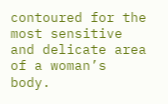contoured for the most sensitive and delicate area of a woman’s body.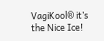VagiKool® it’s the Nice Ice!